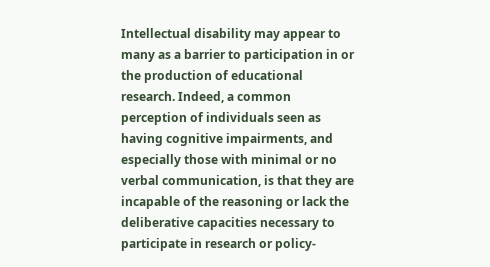Intellectual disability may appear to many as a barrier to participation in or the production of educational research. Indeed, a common perception of individuals seen as having cognitive impairments, and especially those with minimal or no verbal communication, is that they are incapable of the reasoning or lack the deliberative capacities necessary to participate in research or policy-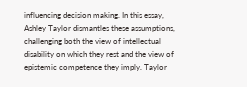influencing decision making. In this essay, Ashley Taylor dismantles these assumptions, challenging both the view of intellectual disability on which they rest and the view of epistemic competence they imply. Taylor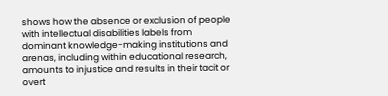shows how the absence or exclusion of people with intellectual disabilities labels from dominant knowledge-making institutions and arenas, including within educational research, amounts to injustice and results in their tacit or overt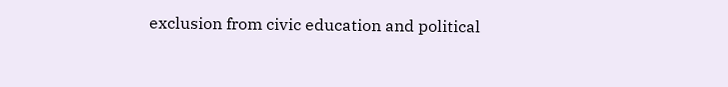exclusion from civic education and political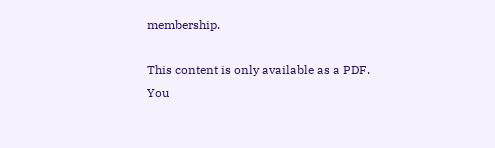membership.

This content is only available as a PDF.
You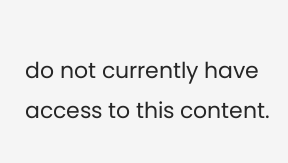do not currently have access to this content.